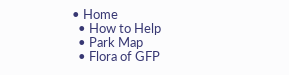• Home
  • How to Help
  • Park Map
  • Flora of GFP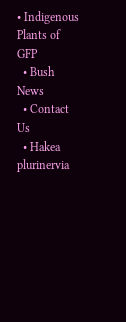• Indigenous Plants of GFP
  • Bush News
  • Contact Us
  • Hakea plurinervia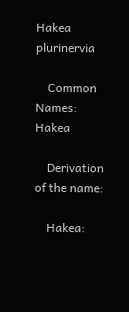Hakea plurinervia

    Common Names: Hakea

    Derivation of the name:

    Hakea: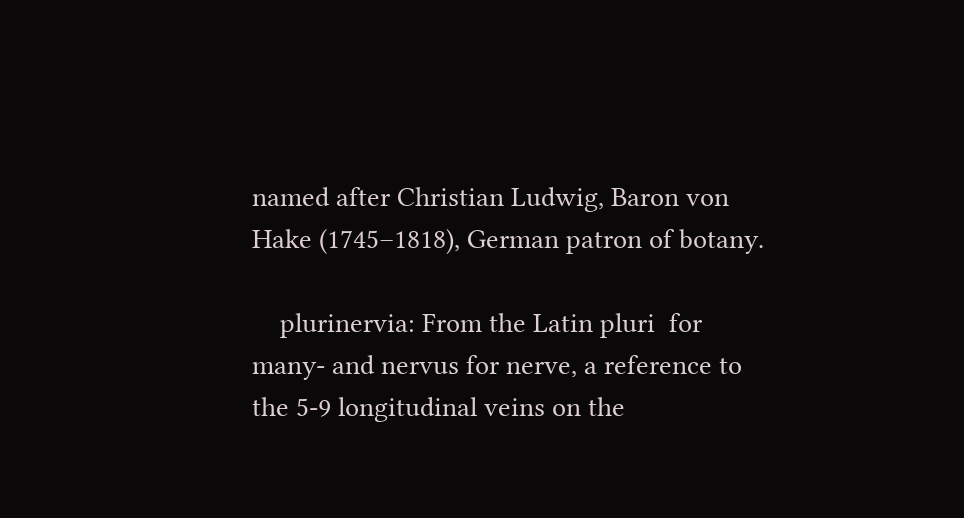named after Christian Ludwig, Baron von Hake (1745–1818), German patron of botany.

    plurinervia: From the Latin pluri  for many- and nervus for nerve, a reference to the 5-9 longitudinal veins on the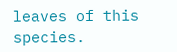leaves of this species.